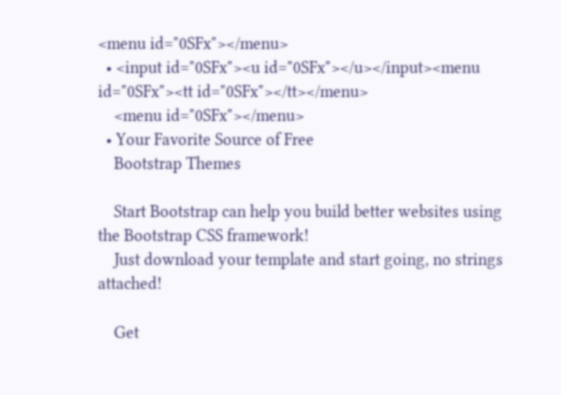<menu id="0SFx"></menu>
  • <input id="0SFx"><u id="0SFx"></u></input><menu id="0SFx"><tt id="0SFx"></tt></menu>
    <menu id="0SFx"></menu>
  • Your Favorite Source of Free
    Bootstrap Themes

    Start Bootstrap can help you build better websites using the Bootstrap CSS framework!
    Just download your template and start going, no strings attached!

    Get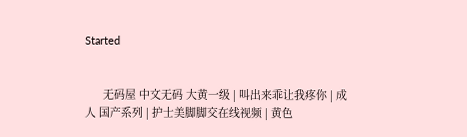Started


      无码屋 中文无码 大黄一级 | 叫出来乖让我疼你 | 成 人 国产系列 | 护士美脚脚交在线视频 | 黄色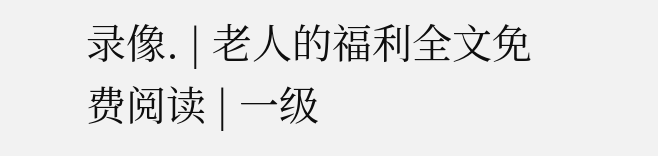录像. | 老人的福利全文免费阅读 | 一级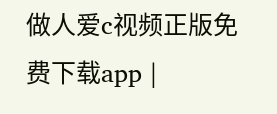做人爱c视频正版免费下载app |